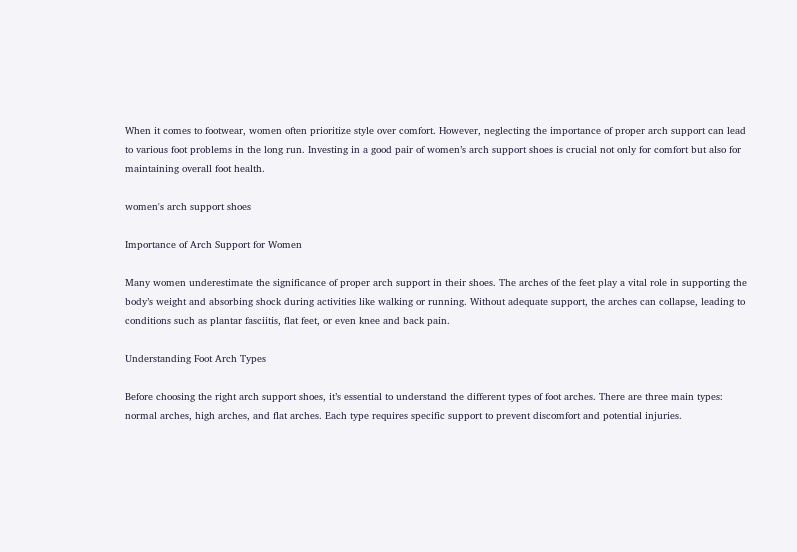When it comes to footwear, women often prioritize style over comfort. However, neglecting the importance of proper arch support can lead to various foot problems in the long run. Investing in a good pair of women’s arch support shoes is crucial not only for comfort but also for maintaining overall foot health.

women's arch support shoes

Importance of Arch Support for Women

Many women underestimate the significance of proper arch support in their shoes. The arches of the feet play a vital role in supporting the body’s weight and absorbing shock during activities like walking or running. Without adequate support, the arches can collapse, leading to conditions such as plantar fasciitis, flat feet, or even knee and back pain.

Understanding Foot Arch Types

Before choosing the right arch support shoes, it’s essential to understand the different types of foot arches. There are three main types: normal arches, high arches, and flat arches. Each type requires specific support to prevent discomfort and potential injuries.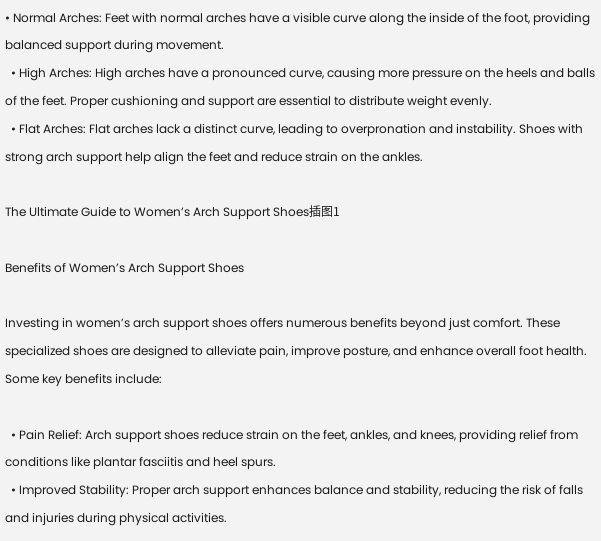• Normal Arches: Feet with normal arches have a visible curve along the inside of the foot, providing balanced support during movement.
  • High Arches: High arches have a pronounced curve, causing more pressure on the heels and balls of the feet. Proper cushioning and support are essential to distribute weight evenly.
  • Flat Arches: Flat arches lack a distinct curve, leading to overpronation and instability. Shoes with strong arch support help align the feet and reduce strain on the ankles.

The Ultimate Guide to Women’s Arch Support Shoes插图1

Benefits of Women’s Arch Support Shoes

Investing in women’s arch support shoes offers numerous benefits beyond just comfort. These specialized shoes are designed to alleviate pain, improve posture, and enhance overall foot health. Some key benefits include:

  • Pain Relief: Arch support shoes reduce strain on the feet, ankles, and knees, providing relief from conditions like plantar fasciitis and heel spurs.
  • Improved Stability: Proper arch support enhances balance and stability, reducing the risk of falls and injuries during physical activities.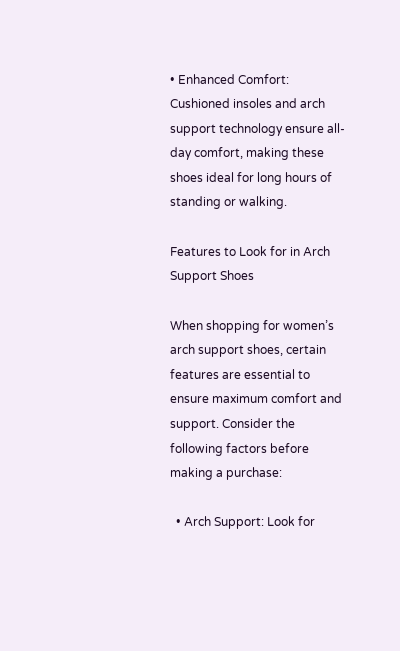• Enhanced Comfort: Cushioned insoles and arch support technology ensure all-day comfort, making these shoes ideal for long hours of standing or walking.

Features to Look for in Arch Support Shoes

When shopping for women’s arch support shoes, certain features are essential to ensure maximum comfort and support. Consider the following factors before making a purchase:

  • Arch Support: Look for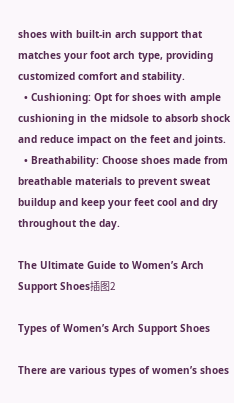shoes with built-in arch support that matches your foot arch type, providing customized comfort and stability.
  • Cushioning: Opt for shoes with ample cushioning in the midsole to absorb shock and reduce impact on the feet and joints.
  • Breathability: Choose shoes made from breathable materials to prevent sweat buildup and keep your feet cool and dry throughout the day.

The Ultimate Guide to Women’s Arch Support Shoes插图2

Types of Women’s Arch Support Shoes

There are various types of women’s shoes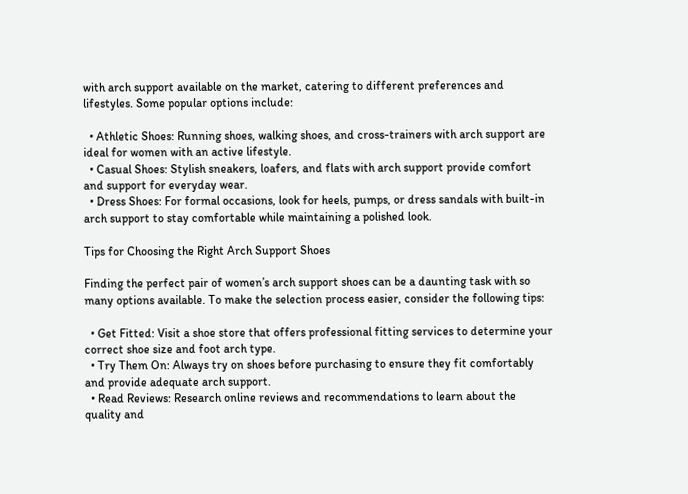with arch support available on the market, catering to different preferences and lifestyles. Some popular options include:

  • Athletic Shoes: Running shoes, walking shoes, and cross-trainers with arch support are ideal for women with an active lifestyle.
  • Casual Shoes: Stylish sneakers, loafers, and flats with arch support provide comfort and support for everyday wear.
  • Dress Shoes: For formal occasions, look for heels, pumps, or dress sandals with built-in arch support to stay comfortable while maintaining a polished look.

Tips for Choosing the Right Arch Support Shoes

Finding the perfect pair of women’s arch support shoes can be a daunting task with so many options available. To make the selection process easier, consider the following tips:

  • Get Fitted: Visit a shoe store that offers professional fitting services to determine your correct shoe size and foot arch type.
  • Try Them On: Always try on shoes before purchasing to ensure they fit comfortably and provide adequate arch support.
  • Read Reviews: Research online reviews and recommendations to learn about the quality and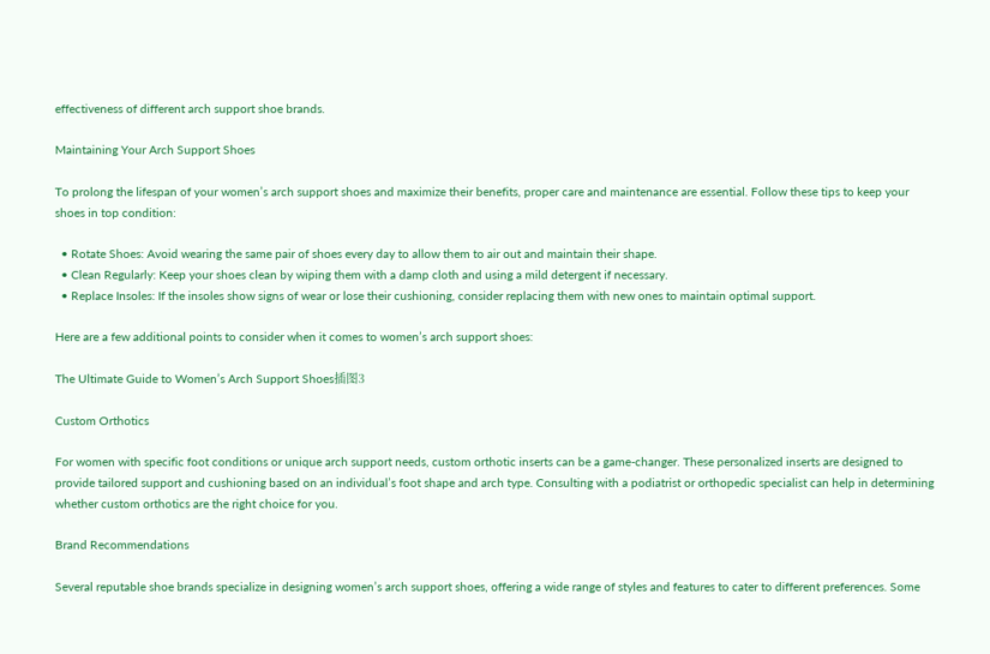effectiveness of different arch support shoe brands.

Maintaining Your Arch Support Shoes

To prolong the lifespan of your women’s arch support shoes and maximize their benefits, proper care and maintenance are essential. Follow these tips to keep your shoes in top condition:

  • Rotate Shoes: Avoid wearing the same pair of shoes every day to allow them to air out and maintain their shape.
  • Clean Regularly: Keep your shoes clean by wiping them with a damp cloth and using a mild detergent if necessary.
  • Replace Insoles: If the insoles show signs of wear or lose their cushioning, consider replacing them with new ones to maintain optimal support.

Here are a few additional points to consider when it comes to women’s arch support shoes:

The Ultimate Guide to Women’s Arch Support Shoes插图3

Custom Orthotics

For women with specific foot conditions or unique arch support needs, custom orthotic inserts can be a game-changer. These personalized inserts are designed to provide tailored support and cushioning based on an individual’s foot shape and arch type. Consulting with a podiatrist or orthopedic specialist can help in determining whether custom orthotics are the right choice for you.

Brand Recommendations

Several reputable shoe brands specialize in designing women’s arch support shoes, offering a wide range of styles and features to cater to different preferences. Some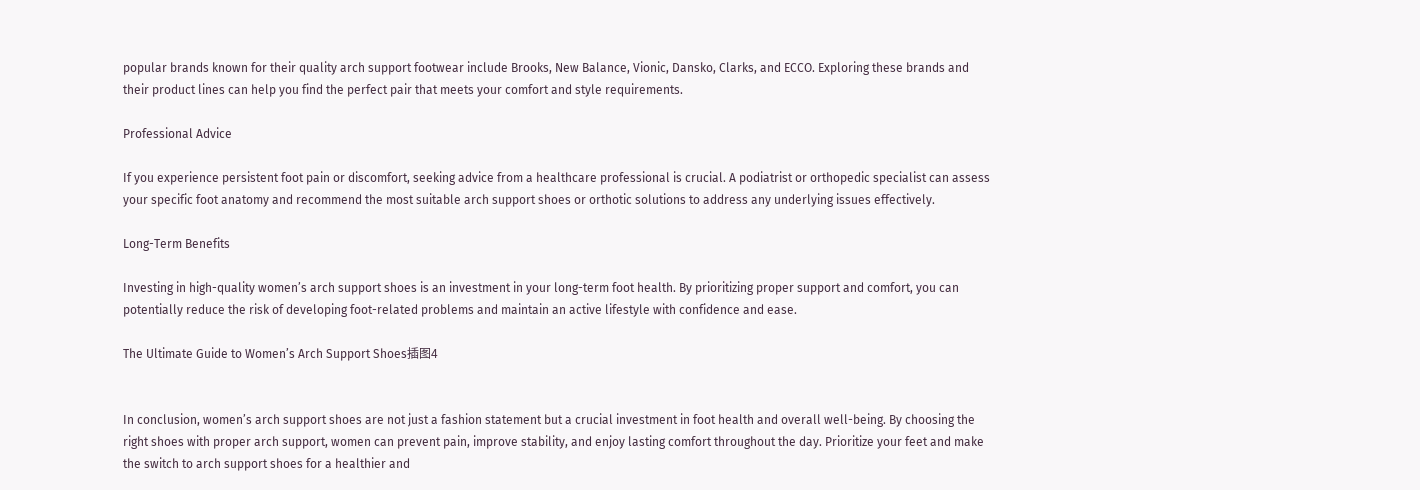popular brands known for their quality arch support footwear include Brooks, New Balance, Vionic, Dansko, Clarks, and ECCO. Exploring these brands and their product lines can help you find the perfect pair that meets your comfort and style requirements.

Professional Advice

If you experience persistent foot pain or discomfort, seeking advice from a healthcare professional is crucial. A podiatrist or orthopedic specialist can assess your specific foot anatomy and recommend the most suitable arch support shoes or orthotic solutions to address any underlying issues effectively.

Long-Term Benefits

Investing in high-quality women’s arch support shoes is an investment in your long-term foot health. By prioritizing proper support and comfort, you can potentially reduce the risk of developing foot-related problems and maintain an active lifestyle with confidence and ease.

The Ultimate Guide to Women’s Arch Support Shoes插图4


In conclusion, women’s arch support shoes are not just a fashion statement but a crucial investment in foot health and overall well-being. By choosing the right shoes with proper arch support, women can prevent pain, improve stability, and enjoy lasting comfort throughout the day. Prioritize your feet and make the switch to arch support shoes for a healthier and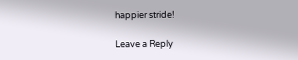happier stride!

Leave a Reply